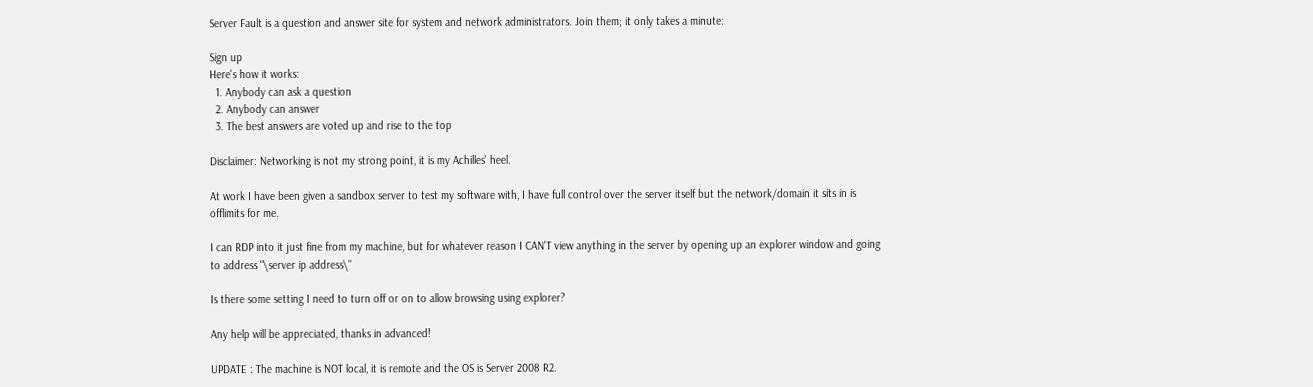Server Fault is a question and answer site for system and network administrators. Join them; it only takes a minute:

Sign up
Here's how it works:
  1. Anybody can ask a question
  2. Anybody can answer
  3. The best answers are voted up and rise to the top

Disclaimer: Networking is not my strong point, it is my Achilles' heel.

At work I have been given a sandbox server to test my software with, I have full control over the server itself but the network/domain it sits in is offlimits for me.

I can RDP into it just fine from my machine, but for whatever reason I CAN'T view anything in the server by opening up an explorer window and going to address "\server ip address\"

Is there some setting I need to turn off or on to allow browsing using explorer?

Any help will be appreciated, thanks in advanced!

UPDATE : The machine is NOT local, it is remote and the OS is Server 2008 R2.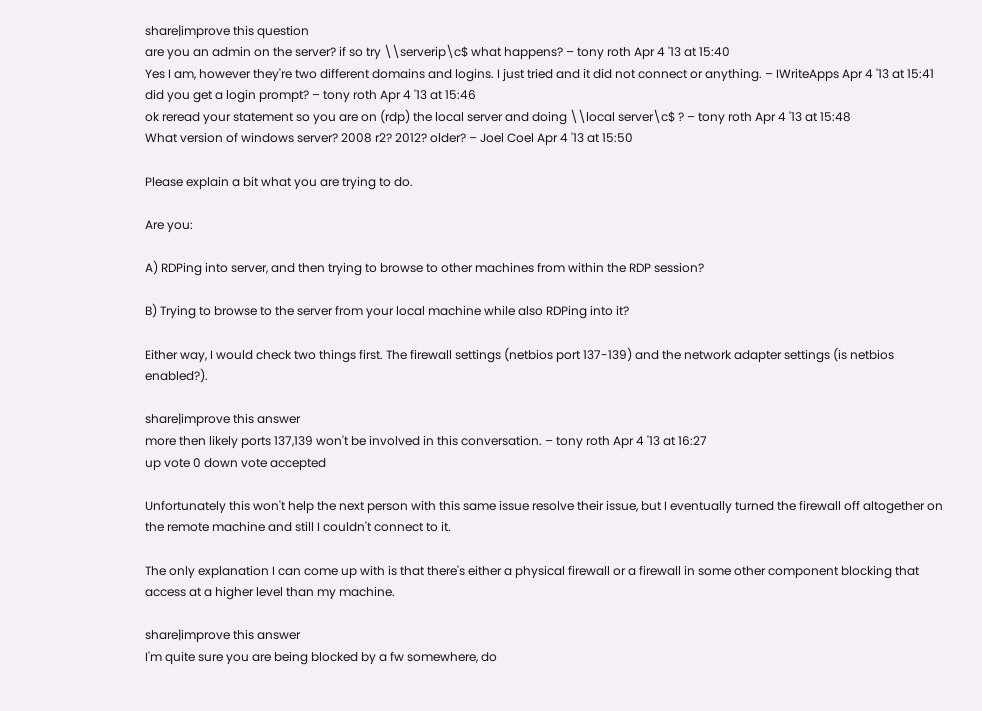share|improve this question
are you an admin on the server? if so try \\serverip\c$ what happens? – tony roth Apr 4 '13 at 15:40
Yes I am, however they're two different domains and logins. I just tried and it did not connect or anything. – IWriteApps Apr 4 '13 at 15:41
did you get a login prompt? – tony roth Apr 4 '13 at 15:46
ok reread your statement so you are on (rdp) the local server and doing \\local server\c$ ? – tony roth Apr 4 '13 at 15:48
What version of windows server? 2008 r2? 2012? older? – Joel Coel Apr 4 '13 at 15:50

Please explain a bit what you are trying to do.

Are you:

A) RDPing into server, and then trying to browse to other machines from within the RDP session?

B) Trying to browse to the server from your local machine while also RDPing into it?

Either way, I would check two things first. The firewall settings (netbios port 137-139) and the network adapter settings (is netbios enabled?).

share|improve this answer
more then likely ports 137,139 won't be involved in this conversation. – tony roth Apr 4 '13 at 16:27
up vote 0 down vote accepted

Unfortunately this won't help the next person with this same issue resolve their issue, but I eventually turned the firewall off altogether on the remote machine and still I couldn't connect to it.

The only explanation I can come up with is that there's either a physical firewall or a firewall in some other component blocking that access at a higher level than my machine.

share|improve this answer
I'm quite sure you are being blocked by a fw somewhere, do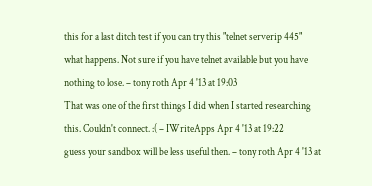this for a last ditch test if you can try this "telnet serverip 445" what happens. Not sure if you have telnet available but you have nothing to lose. – tony roth Apr 4 '13 at 19:03
That was one of the first things I did when I started researching this. Couldn't connect. :( – IWriteApps Apr 4 '13 at 19:22
guess your sandbox will be less useful then. – tony roth Apr 4 '13 at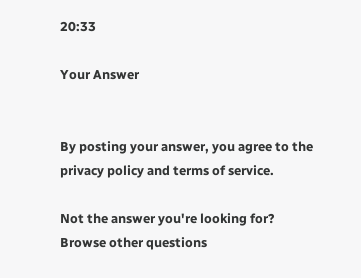20:33

Your Answer


By posting your answer, you agree to the privacy policy and terms of service.

Not the answer you're looking for? Browse other questions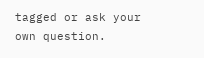tagged or ask your own question.